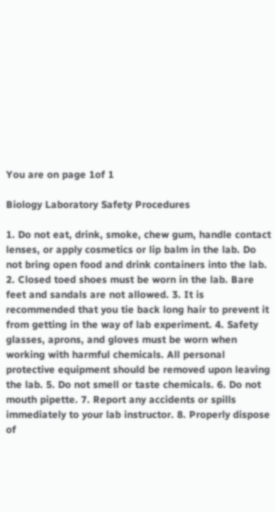You are on page 1of 1

Biology Laboratory Safety Procedures

1. Do not eat, drink, smoke, chew gum, handle contact lenses, or apply cosmetics or lip balm in the lab. Do not bring open food and drink containers into the lab. 2. Closed toed shoes must be worn in the lab. Bare feet and sandals are not allowed. 3. It is recommended that you tie back long hair to prevent it from getting in the way of lab experiment. 4. Safety glasses, aprons, and gloves must be worn when working with harmful chemicals. All personal protective equipment should be removed upon leaving the lab. 5. Do not smell or taste chemicals. 6. Do not mouth pipette. 7. Report any accidents or spills immediately to your lab instructor. 8. Properly dispose of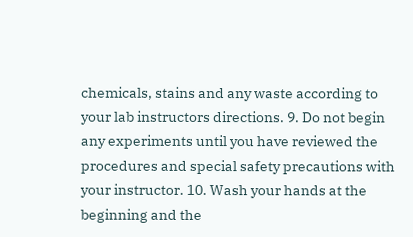chemicals, stains and any waste according to your lab instructors directions. 9. Do not begin any experiments until you have reviewed the procedures and special safety precautions with your instructor. 10. Wash your hands at the beginning and the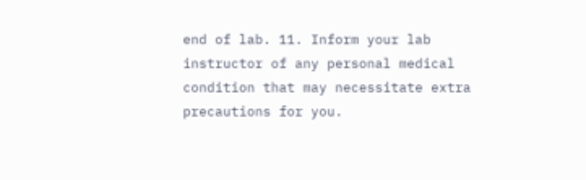end of lab. 11. Inform your lab instructor of any personal medical condition that may necessitate extra precautions for you.